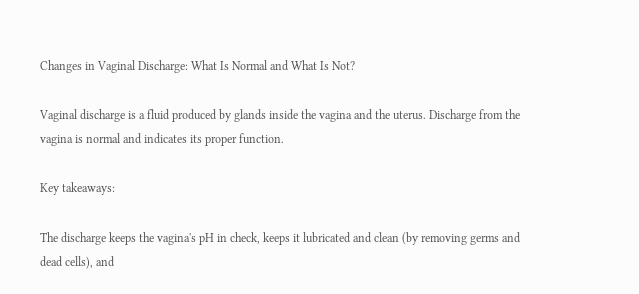Changes in Vaginal Discharge: What Is Normal and What Is Not?

Vaginal discharge is a fluid produced by glands inside the vagina and the uterus. Discharge from the vagina is normal and indicates its proper function.

Key takeaways:

The discharge keeps the vagina's pH in check, keeps it lubricated and clean (by removing germs and dead cells), and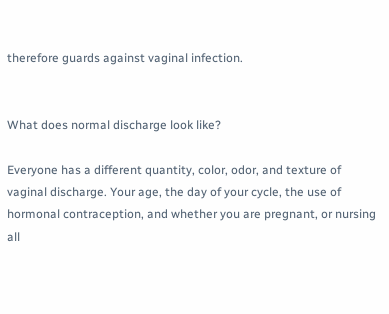therefore guards against vaginal infection.


What does normal discharge look like?

Everyone has a different quantity, color, odor, and texture of vaginal discharge. Your age, the day of your cycle, the use of hormonal contraception, and whether you are pregnant, or nursing all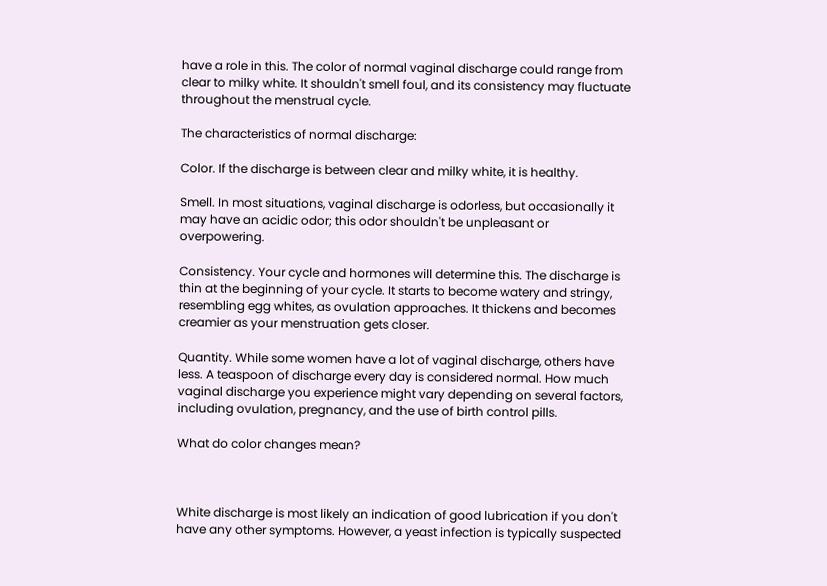have a role in this. The color of normal vaginal discharge could range from clear to milky white. It shouldn't smell foul, and its consistency may fluctuate throughout the menstrual cycle.

The characteristics of normal discharge:

Color. If the discharge is between clear and milky white, it is healthy.

Smell. In most situations, vaginal discharge is odorless, but occasionally it may have an acidic odor; this odor shouldn't be unpleasant or overpowering.

Consistency. Your cycle and hormones will determine this. The discharge is thin at the beginning of your cycle. It starts to become watery and stringy, resembling egg whites, as ovulation approaches. It thickens and becomes creamier as your menstruation gets closer.

Quantity. While some women have a lot of vaginal discharge, others have less. A teaspoon of discharge every day is considered normal. How much vaginal discharge you experience might vary depending on several factors, including ovulation, pregnancy, and the use of birth control pills.

What do color changes mean?



White discharge is most likely an indication of good lubrication if you don't have any other symptoms. However, a yeast infection is typically suspected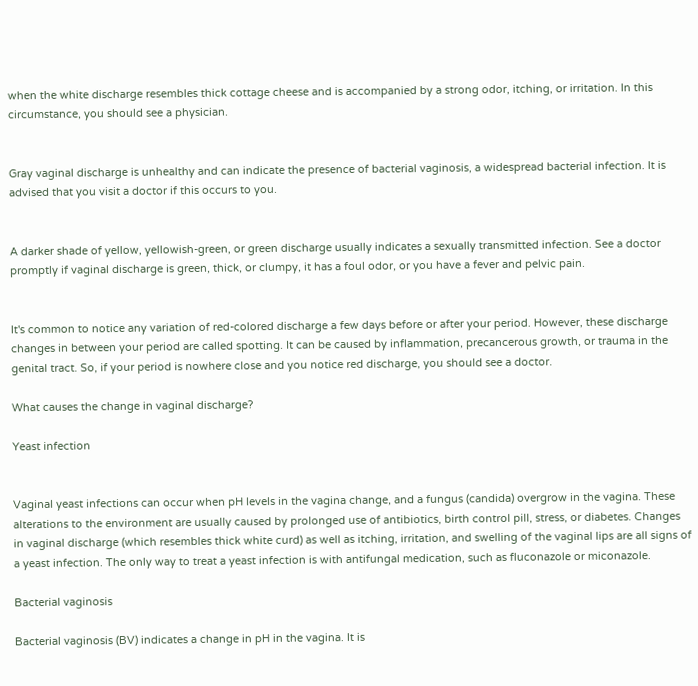when the white discharge resembles thick cottage cheese and is accompanied by a strong odor, itching, or irritation. In this circumstance, you should see a physician.


Gray vaginal discharge is unhealthy and can indicate the presence of bacterial vaginosis, a widespread bacterial infection. It is advised that you visit a doctor if this occurs to you.


A darker shade of yellow, yellowish-green, or green discharge usually indicates a sexually transmitted infection. See a doctor promptly if vaginal discharge is green, thick, or clumpy, it has a foul odor, or you have a fever and pelvic pain.


It's common to notice any variation of red-colored discharge a few days before or after your period. However, these discharge changes in between your period are called spotting. It can be caused by inflammation, precancerous growth, or trauma in the genital tract. So, if your period is nowhere close and you notice red discharge, you should see a doctor.

What causes the change in vaginal discharge?

Yeast infection


Vaginal yeast infections can occur when pH levels in the vagina change, and a fungus (candida) overgrow in the vagina. These alterations to the environment are usually caused by prolonged use of antibiotics, birth control pill, stress, or diabetes. Changes in vaginal discharge (which resembles thick white curd) as well as itching, irritation, and swelling of the vaginal lips are all signs of a yeast infection. The only way to treat a yeast infection is with antifungal medication, such as fluconazole or miconazole.

Bacterial vaginosis

Bacterial vaginosis (BV) indicates a change in pH in the vagina. It is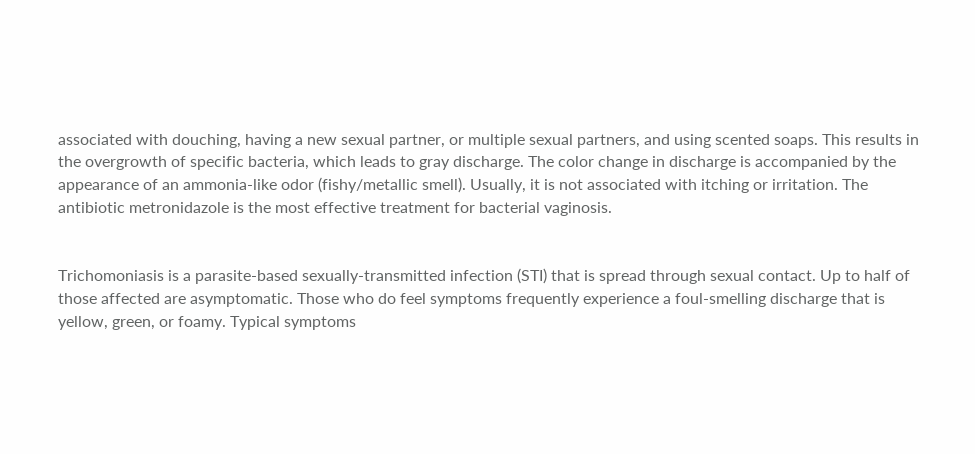associated with douching, having a new sexual partner, or multiple sexual partners, and using scented soaps. This results in the overgrowth of specific bacteria, which leads to gray discharge. The color change in discharge is accompanied by the appearance of an ammonia-like odor (fishy/metallic smell). Usually, it is not associated with itching or irritation. The antibiotic metronidazole is the most effective treatment for bacterial vaginosis.


Trichomoniasis is a parasite-based sexually-transmitted infection (STI) that is spread through sexual contact. Up to half of those affected are asymptomatic. Those who do feel symptoms frequently experience a foul-smelling discharge that is yellow, green, or foamy. Typical symptoms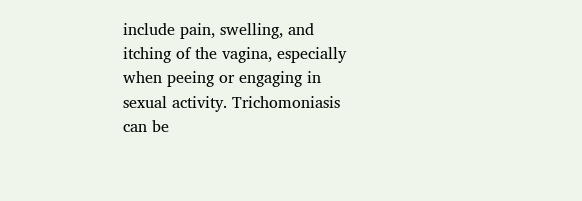include pain, swelling, and itching of the vagina, especially when peeing or engaging in sexual activity. Trichomoniasis can be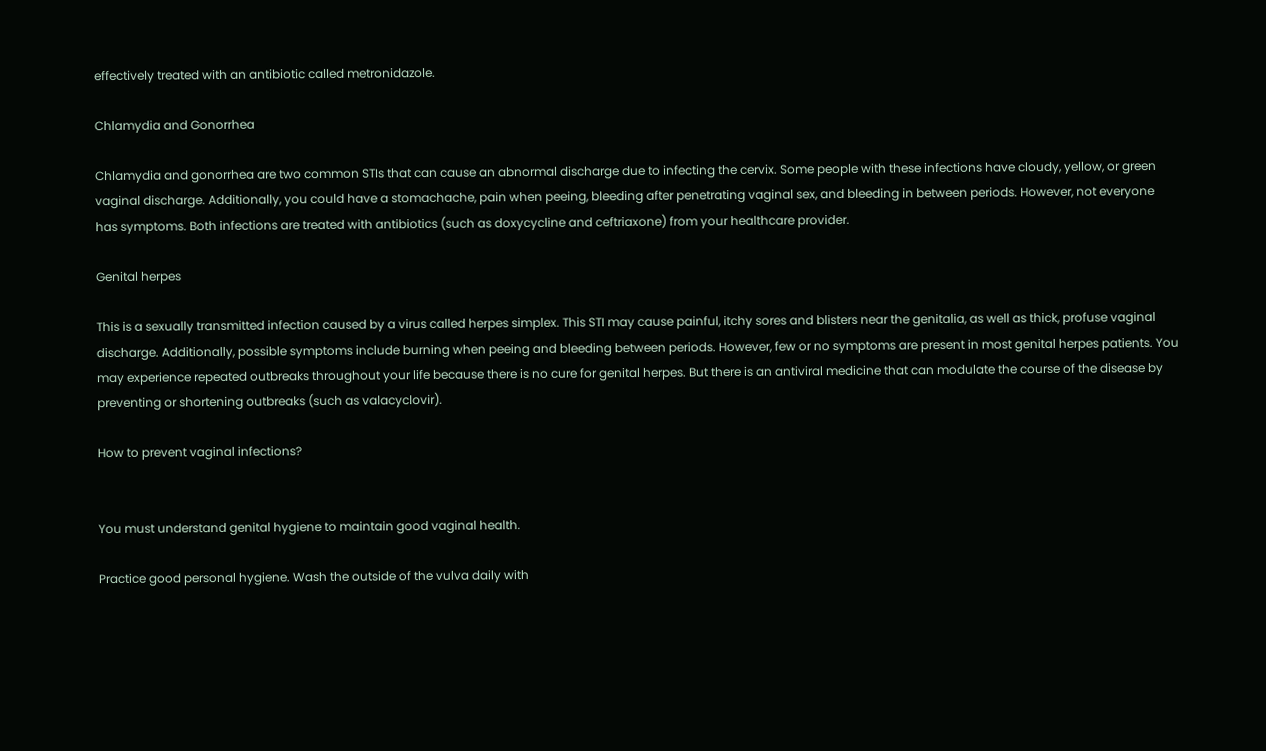effectively treated with an antibiotic called metronidazole.

Chlamydia and Gonorrhea

Chlamydia and gonorrhea are two common STIs that can cause an abnormal discharge due to infecting the cervix. Some people with these infections have cloudy, yellow, or green vaginal discharge. Additionally, you could have a stomachache, pain when peeing, bleeding after penetrating vaginal sex, and bleeding in between periods. However, not everyone has symptoms. Both infections are treated with antibiotics (such as doxycycline and ceftriaxone) from your healthcare provider.

Genital herpes

This is a sexually transmitted infection caused by a virus called herpes simplex. This STI may cause painful, itchy sores and blisters near the genitalia, as well as thick, profuse vaginal discharge. Additionally, possible symptoms include burning when peeing and bleeding between periods. However, few or no symptoms are present in most genital herpes patients. You may experience repeated outbreaks throughout your life because there is no cure for genital herpes. But there is an antiviral medicine that can modulate the course of the disease by preventing or shortening outbreaks (such as valacyclovir).

How to prevent vaginal infections?


You must understand genital hygiene to maintain good vaginal health.

Practice good personal hygiene. Wash the outside of the vulva daily with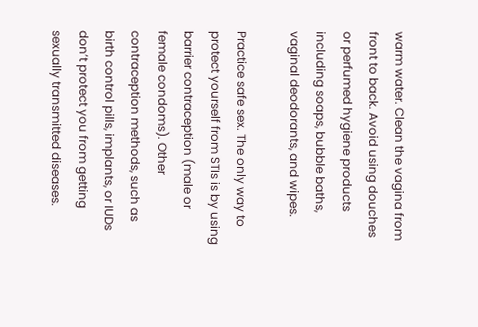warm water. Clean the vagina from front to back. Avoid using douches or perfumed hygiene products including soaps, bubble baths, vaginal deodorants, and wipes.

Practice safe sex. The only way to protect yourself from STIs is by using barrier contraception (male or female condoms). Other contraception methods, such as birth control pills, implants, or IUDs don’t protect you from getting sexually transmitted diseases.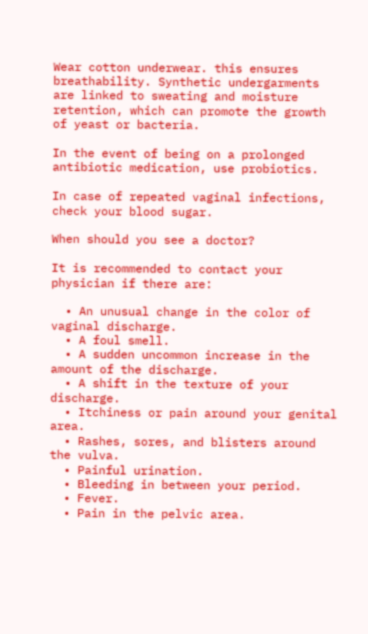Wear cotton underwear. this ensures breathability. Synthetic undergarments are linked to sweating and moisture retention, which can promote the growth of yeast or bacteria.

In the event of being on a prolonged antibiotic medication, use probiotics.

In case of repeated vaginal infections, check your blood sugar.

When should you see a doctor?

It is recommended to contact your physician if there are:

  • An unusual change in the color of vaginal discharge.
  • A foul smell.
  • A sudden uncommon increase in the amount of the discharge.
  • A shift in the texture of your discharge.
  • Itchiness or pain around your genital area.
  • Rashes, sores, and blisters around the vulva.
  • Painful urination.
  • Bleeding in between your period.
  • Fever.
  • Pain in the pelvic area.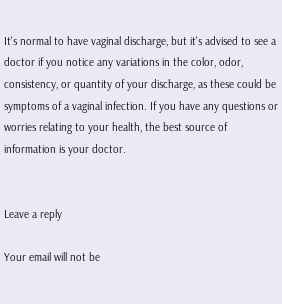It's normal to have vaginal discharge, but it's advised to see a doctor if you notice any variations in the color, odor, consistency, or quantity of your discharge, as these could be symptoms of a vaginal infection. If you have any questions or worries relating to your health, the best source of information is your doctor.


Leave a reply

Your email will not be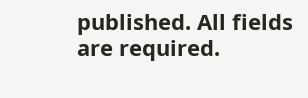published. All fields are required.